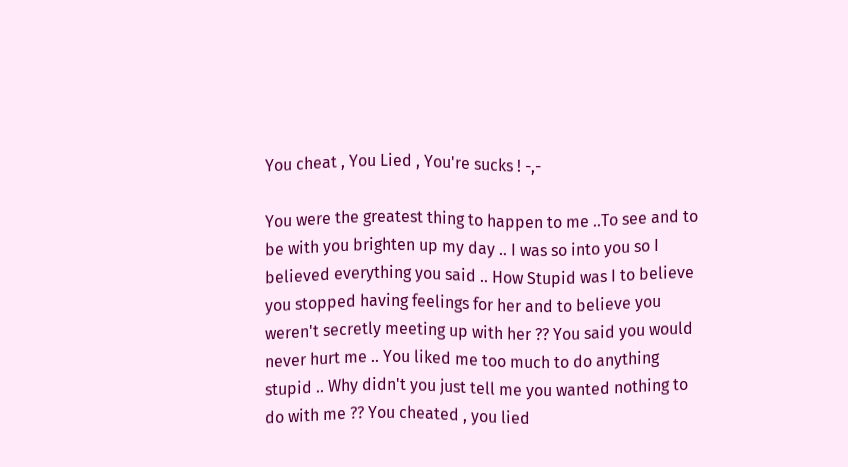You cheat , You Lied , You're sucks ! -,-

You were the greatest thing to happen to me ..To see and to be with you brighten up my day .. I was so into you so I believed everything you said .. How Stupid was I to believe you stopped having feelings for her and to believe you weren't secretly meeting up with her ?? You said you would never hurt me .. You liked me too much to do anything stupid .. Why didn't you just tell me you wanted nothing to do with me ?? You cheated , you lied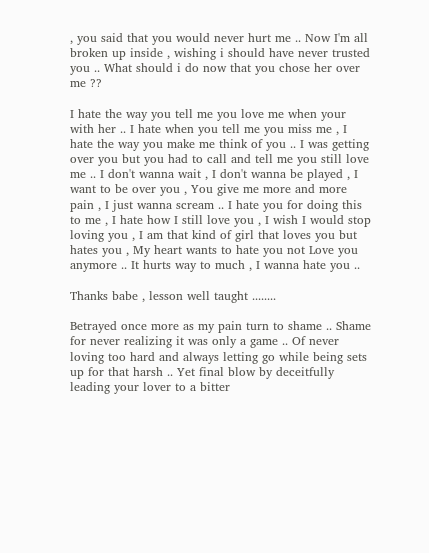, you said that you would never hurt me .. Now I'm all broken up inside , wishing i should have never trusted you .. What should i do now that you chose her over me ??

I hate the way you tell me you love me when your with her .. I hate when you tell me you miss me , I hate the way you make me think of you .. I was getting over you but you had to call and tell me you still love me .. I don't wanna wait , I don't wanna be played , I want to be over you , You give me more and more pain , I just wanna scream .. I hate you for doing this to me , I hate how I still love you , I wish I would stop loving you , I am that kind of girl that loves you but hates you , My heart wants to hate you not Love you anymore .. It hurts way to much , I wanna hate you ..

Thanks babe , lesson well taught ........

Betrayed once more as my pain turn to shame .. Shame for never realizing it was only a game .. Of never loving too hard and always letting go while being sets up for that harsh .. Yet final blow by deceitfully leading your lover to a bitter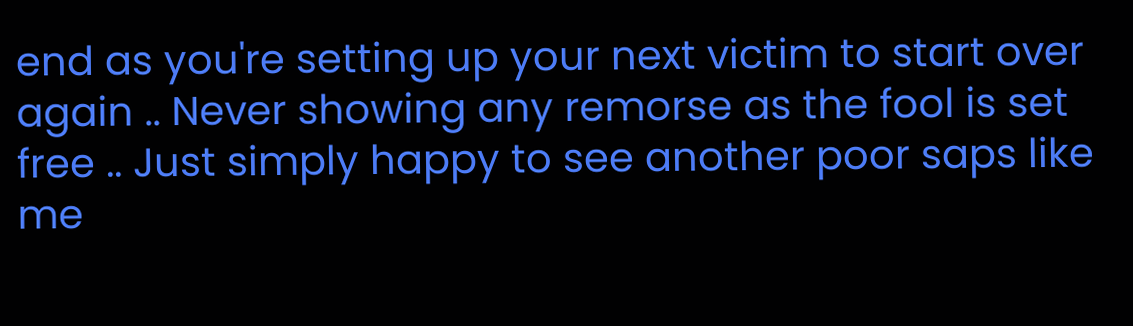end as you're setting up your next victim to start over again .. Never showing any remorse as the fool is set free .. Just simply happy to see another poor saps like me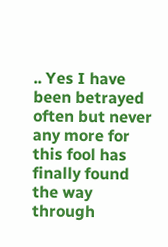.. Yes I have been betrayed often but never any more for this fool has finally found the way through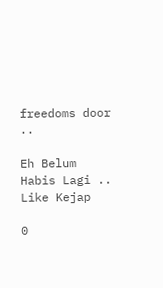freedoms door ..

Eh Belum Habis Lagi .. Like Kejap

0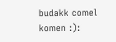budakk comel komen :):